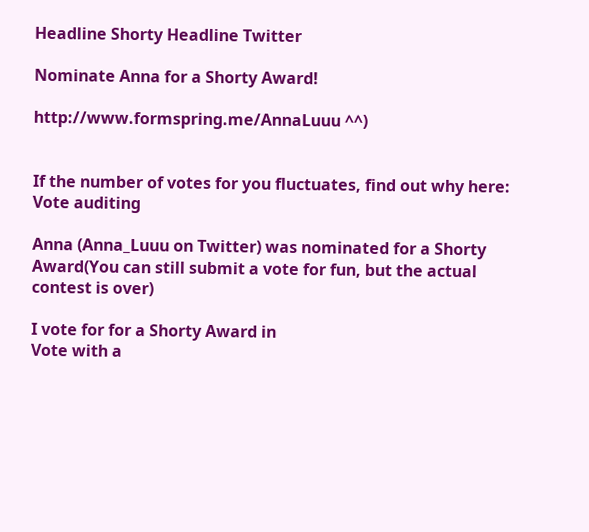Headline Shorty Headline Twitter

Nominate Anna for a Shorty Award!

http://www.formspring.me/AnnaLuuu ^^)


If the number of votes for you fluctuates, find out why here: Vote auditing

Anna (Anna_Luuu on Twitter) was nominated for a Shorty Award(You can still submit a vote for fun, but the actual contest is over)

I vote for for a Shorty Award in
Vote with a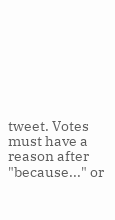tweet. Votes must have a reason after "because..." or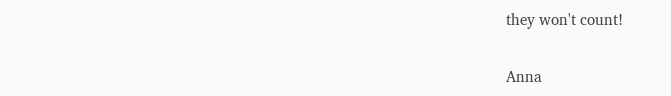they won't count!

Anna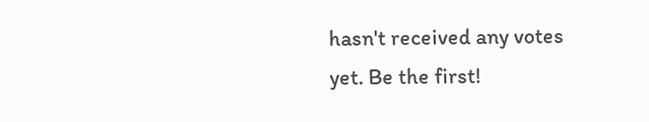hasn't received any votes yet. Be the first!